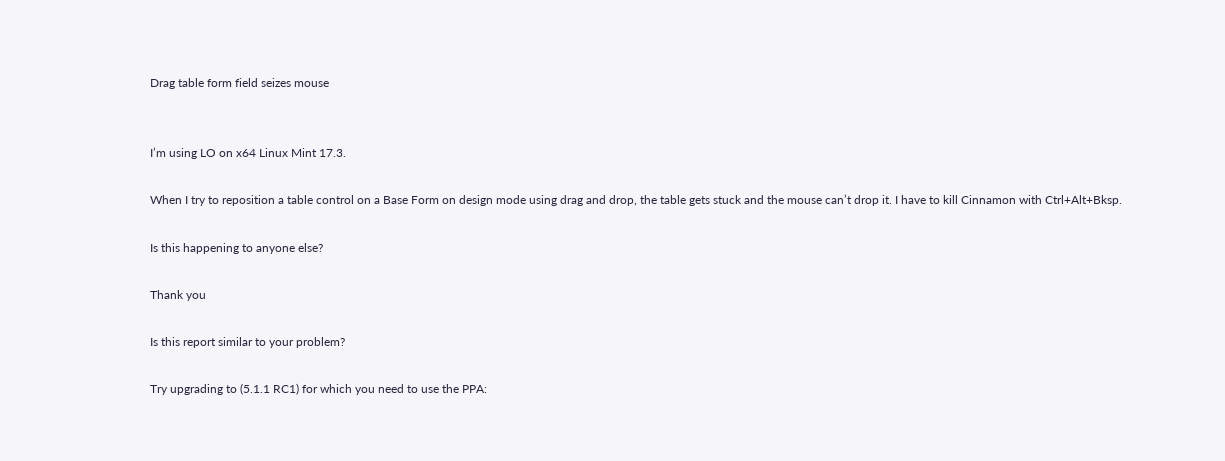Drag table form field seizes mouse


I’m using LO on x64 Linux Mint 17.3.

When I try to reposition a table control on a Base Form on design mode using drag and drop, the table gets stuck and the mouse can’t drop it. I have to kill Cinnamon with Ctrl+Alt+Bksp.

Is this happening to anyone else?

Thank you

Is this report similar to your problem?

Try upgrading to (5.1.1 RC1) for which you need to use the PPA: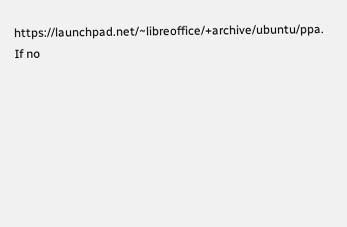https://launchpad.net/~libreoffice/+archive/ubuntu/ppa. If no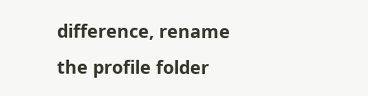difference, rename the profile folder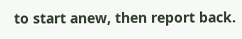to start anew, then report back.